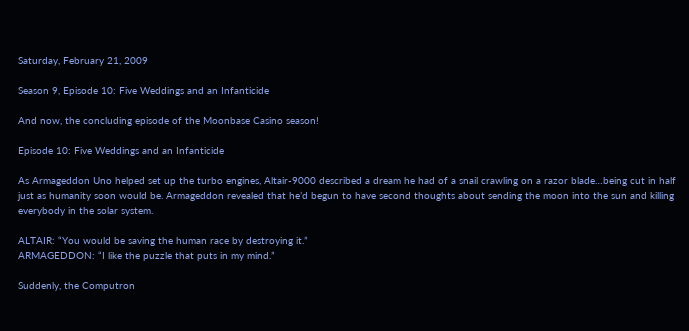Saturday, February 21, 2009

Season 9, Episode 10: Five Weddings and an Infanticide

And now, the concluding episode of the Moonbase Casino season!

Episode 10: Five Weddings and an Infanticide

As Armageddon Uno helped set up the turbo engines, Altair-9000 described a dream he had of a snail crawling on a razor blade…being cut in half just as humanity soon would be. Armageddon revealed that he’d begun to have second thoughts about sending the moon into the sun and killing everybody in the solar system.

ALTAIR: “You would be saving the human race by destroying it.”
ARMAGEDDON: “I like the puzzle that puts in my mind.”

Suddenly, the Computron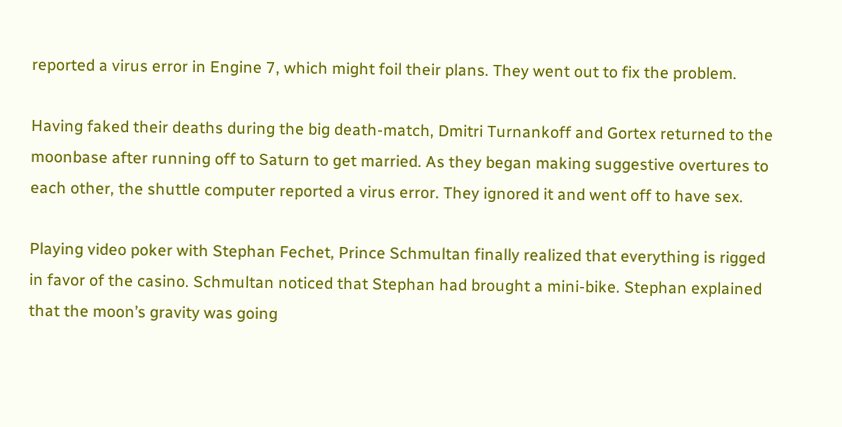reported a virus error in Engine 7, which might foil their plans. They went out to fix the problem.

Having faked their deaths during the big death-match, Dmitri Turnankoff and Gortex returned to the moonbase after running off to Saturn to get married. As they began making suggestive overtures to each other, the shuttle computer reported a virus error. They ignored it and went off to have sex.

Playing video poker with Stephan Fechet, Prince Schmultan finally realized that everything is rigged in favor of the casino. Schmultan noticed that Stephan had brought a mini-bike. Stephan explained that the moon’s gravity was going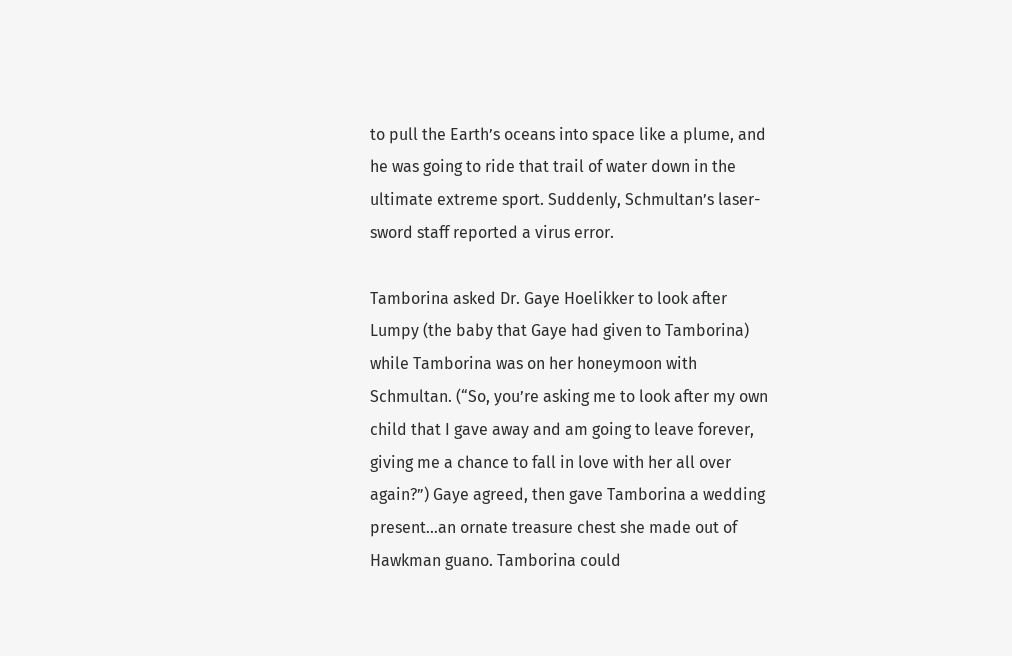to pull the Earth’s oceans into space like a plume, and he was going to ride that trail of water down in the ultimate extreme sport. Suddenly, Schmultan’s laser-sword staff reported a virus error.

Tamborina asked Dr. Gaye Hoelikker to look after Lumpy (the baby that Gaye had given to Tamborina) while Tamborina was on her honeymoon with Schmultan. (“So, you’re asking me to look after my own child that I gave away and am going to leave forever, giving me a chance to fall in love with her all over again?”) Gaye agreed, then gave Tamborina a wedding present…an ornate treasure chest she made out of Hawkman guano. Tamborina could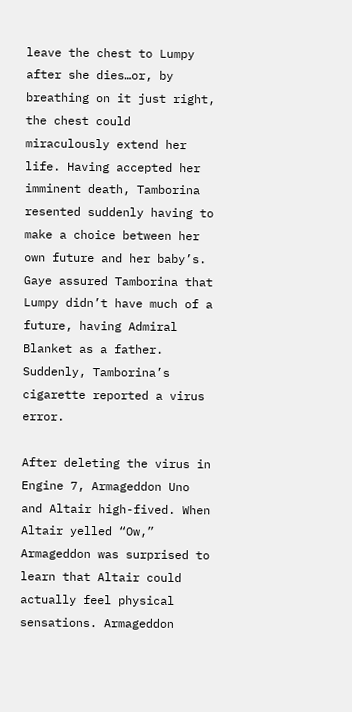leave the chest to Lumpy after she dies…or, by breathing on it just right, the chest could miraculously extend her life. Having accepted her imminent death, Tamborina resented suddenly having to make a choice between her own future and her baby’s. Gaye assured Tamborina that Lumpy didn’t have much of a future, having Admiral Blanket as a father. Suddenly, Tamborina’s cigarette reported a virus error.

After deleting the virus in Engine 7, Armageddon Uno and Altair high-fived. When Altair yelled “Ow,” Armageddon was surprised to learn that Altair could actually feel physical sensations. Armageddon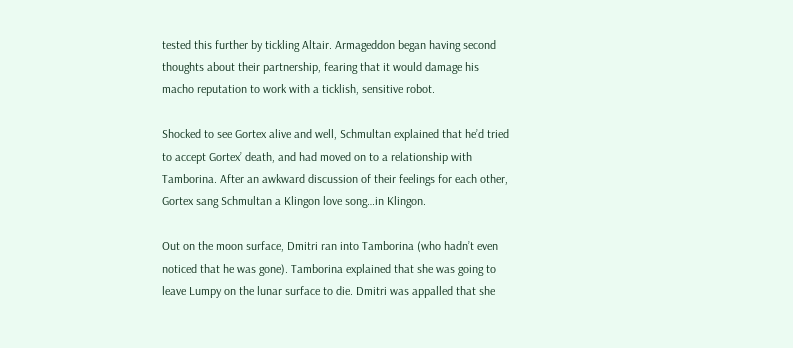tested this further by tickling Altair. Armageddon began having second thoughts about their partnership, fearing that it would damage his macho reputation to work with a ticklish, sensitive robot.

Shocked to see Gortex alive and well, Schmultan explained that he’d tried to accept Gortex’ death, and had moved on to a relationship with Tamborina. After an awkward discussion of their feelings for each other, Gortex sang Schmultan a Klingon love song…in Klingon.

Out on the moon surface, Dmitri ran into Tamborina (who hadn’t even noticed that he was gone). Tamborina explained that she was going to leave Lumpy on the lunar surface to die. Dmitri was appalled that she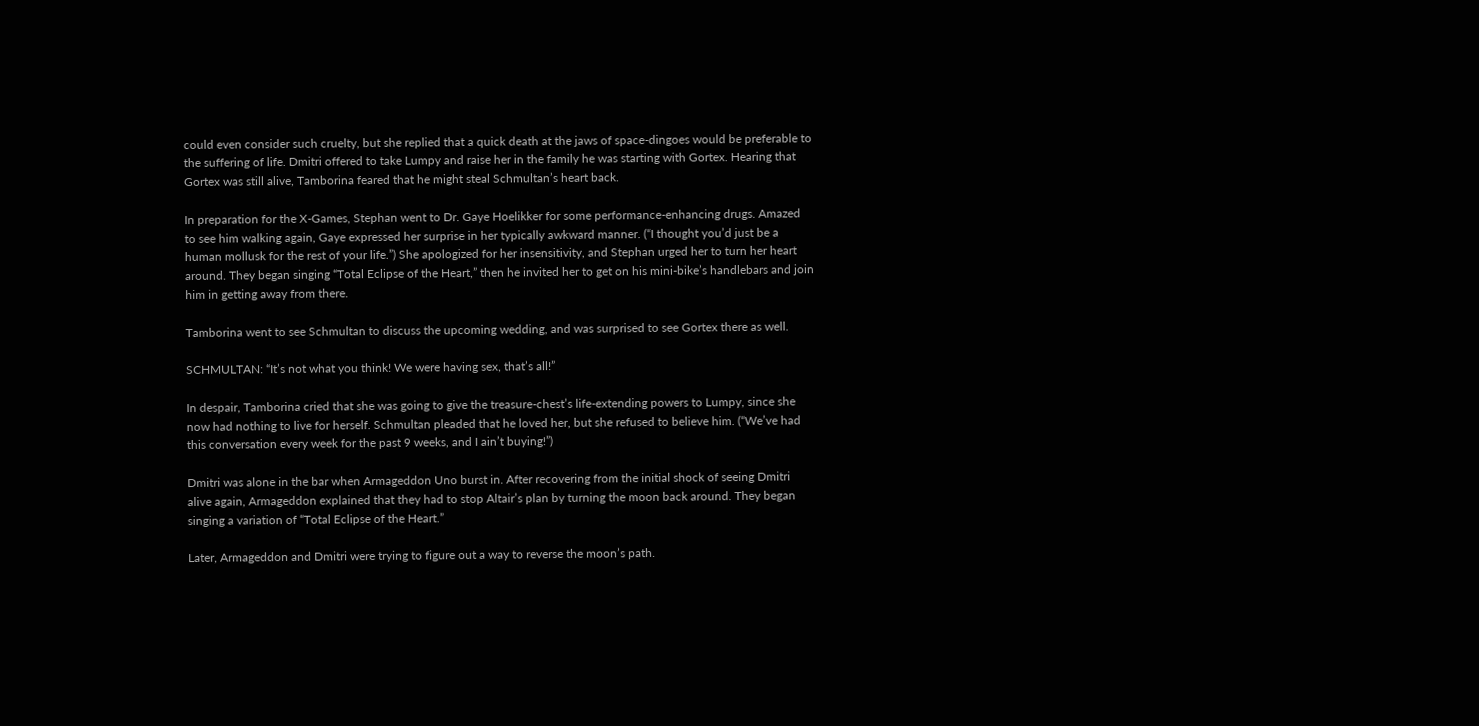could even consider such cruelty, but she replied that a quick death at the jaws of space-dingoes would be preferable to the suffering of life. Dmitri offered to take Lumpy and raise her in the family he was starting with Gortex. Hearing that Gortex was still alive, Tamborina feared that he might steal Schmultan’s heart back.

In preparation for the X-Games, Stephan went to Dr. Gaye Hoelikker for some performance-enhancing drugs. Amazed to see him walking again, Gaye expressed her surprise in her typically awkward manner. (“I thought you’d just be a human mollusk for the rest of your life.”) She apologized for her insensitivity, and Stephan urged her to turn her heart around. They began singing “Total Eclipse of the Heart,” then he invited her to get on his mini-bike’s handlebars and join him in getting away from there.

Tamborina went to see Schmultan to discuss the upcoming wedding, and was surprised to see Gortex there as well.

SCHMULTAN: “It’s not what you think! We were having sex, that’s all!”

In despair, Tamborina cried that she was going to give the treasure-chest’s life-extending powers to Lumpy, since she now had nothing to live for herself. Schmultan pleaded that he loved her, but she refused to believe him. (“We’ve had this conversation every week for the past 9 weeks, and I ain’t buying!”)

Dmitri was alone in the bar when Armageddon Uno burst in. After recovering from the initial shock of seeing Dmitri alive again, Armageddon explained that they had to stop Altair’s plan by turning the moon back around. They began singing a variation of “Total Eclipse of the Heart.”

Later, Armageddon and Dmitri were trying to figure out a way to reverse the moon’s path.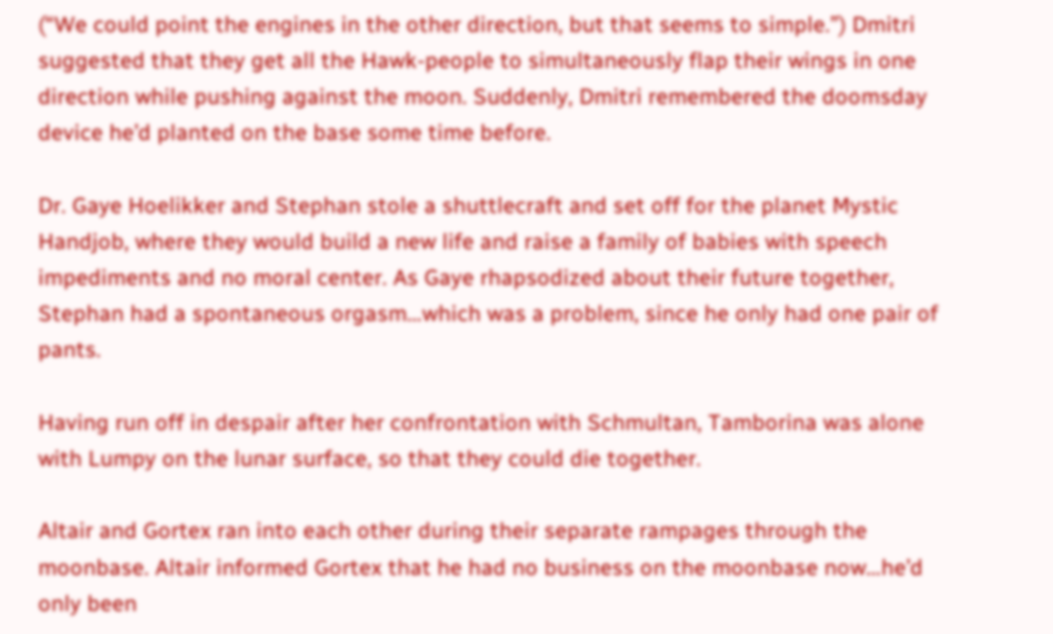(“We could point the engines in the other direction, but that seems to simple.”) Dmitri suggested that they get all the Hawk-people to simultaneously flap their wings in one direction while pushing against the moon. Suddenly, Dmitri remembered the doomsday device he’d planted on the base some time before.

Dr. Gaye Hoelikker and Stephan stole a shuttlecraft and set off for the planet Mystic Handjob, where they would build a new life and raise a family of babies with speech impediments and no moral center. As Gaye rhapsodized about their future together, Stephan had a spontaneous orgasm…which was a problem, since he only had one pair of pants.

Having run off in despair after her confrontation with Schmultan, Tamborina was alone with Lumpy on the lunar surface, so that they could die together.

Altair and Gortex ran into each other during their separate rampages through the moonbase. Altair informed Gortex that he had no business on the moonbase now…he’d only been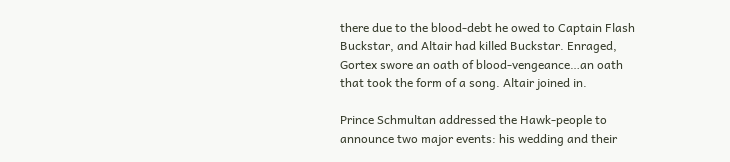there due to the blood-debt he owed to Captain Flash Buckstar, and Altair had killed Buckstar. Enraged, Gortex swore an oath of blood-vengeance…an oath that took the form of a song. Altair joined in.

Prince Schmultan addressed the Hawk-people to announce two major events: his wedding and their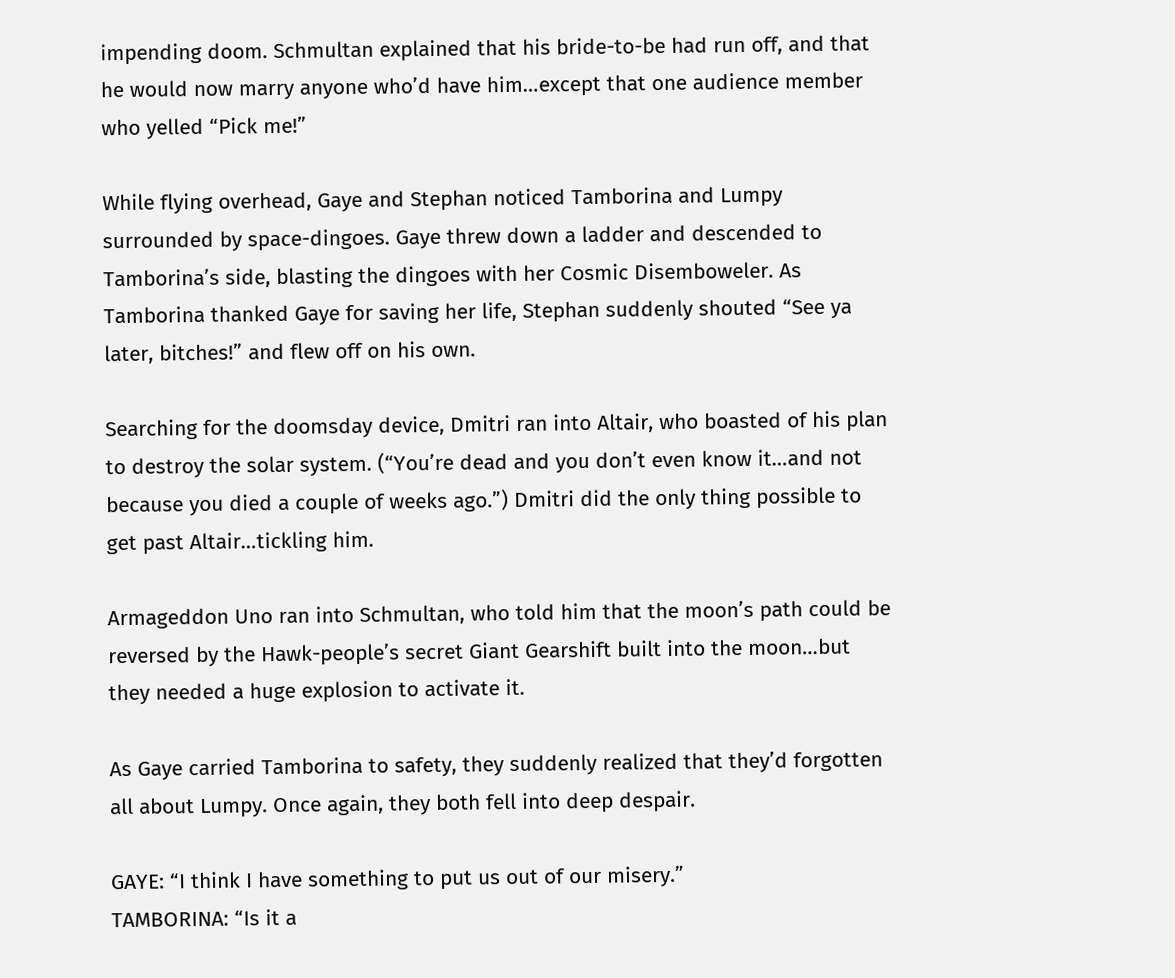impending doom. Schmultan explained that his bride-to-be had run off, and that he would now marry anyone who’d have him…except that one audience member who yelled “Pick me!”

While flying overhead, Gaye and Stephan noticed Tamborina and Lumpy surrounded by space-dingoes. Gaye threw down a ladder and descended to Tamborina’s side, blasting the dingoes with her Cosmic Disemboweler. As Tamborina thanked Gaye for saving her life, Stephan suddenly shouted “See ya later, bitches!” and flew off on his own.

Searching for the doomsday device, Dmitri ran into Altair, who boasted of his plan to destroy the solar system. (“You’re dead and you don’t even know it…and not because you died a couple of weeks ago.”) Dmitri did the only thing possible to get past Altair…tickling him.

Armageddon Uno ran into Schmultan, who told him that the moon’s path could be reversed by the Hawk-people’s secret Giant Gearshift built into the moon…but they needed a huge explosion to activate it.

As Gaye carried Tamborina to safety, they suddenly realized that they’d forgotten all about Lumpy. Once again, they both fell into deep despair.

GAYE: “I think I have something to put us out of our misery.”
TAMBORINA: “Is it a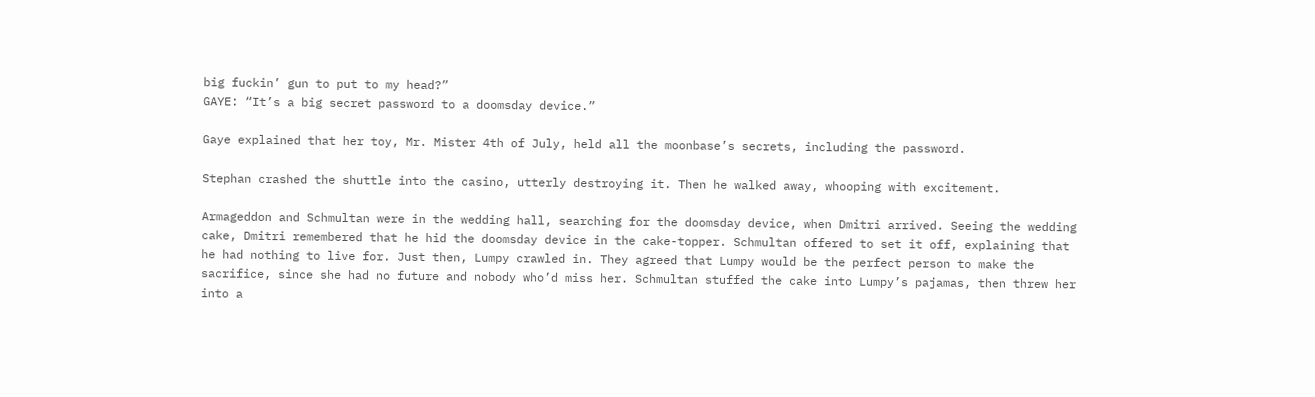big fuckin’ gun to put to my head?”
GAYE: “It’s a big secret password to a doomsday device.”

Gaye explained that her toy, Mr. Mister 4th of July, held all the moonbase’s secrets, including the password.

Stephan crashed the shuttle into the casino, utterly destroying it. Then he walked away, whooping with excitement.

Armageddon and Schmultan were in the wedding hall, searching for the doomsday device, when Dmitri arrived. Seeing the wedding cake, Dmitri remembered that he hid the doomsday device in the cake-topper. Schmultan offered to set it off, explaining that he had nothing to live for. Just then, Lumpy crawled in. They agreed that Lumpy would be the perfect person to make the sacrifice, since she had no future and nobody who’d miss her. Schmultan stuffed the cake into Lumpy’s pajamas, then threw her into a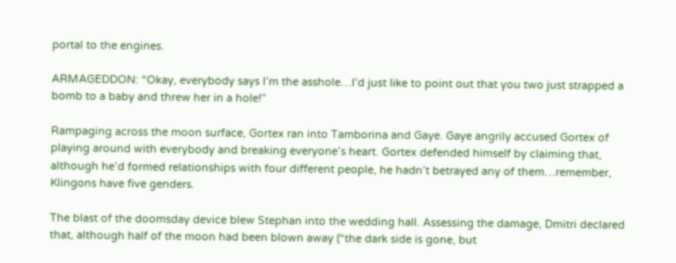portal to the engines.

ARMAGEDDON: “Okay, everybody says I’m the asshole…I’d just like to point out that you two just strapped a bomb to a baby and threw her in a hole!”

Rampaging across the moon surface, Gortex ran into Tamborina and Gaye. Gaye angrily accused Gortex of playing around with everybody and breaking everyone’s heart. Gortex defended himself by claiming that, although he’d formed relationships with four different people, he hadn’t betrayed any of them…remember, Klingons have five genders.

The blast of the doomsday device blew Stephan into the wedding hall. Assessing the damage, Dmitri declared that, although half of the moon had been blown away (“the dark side is gone, but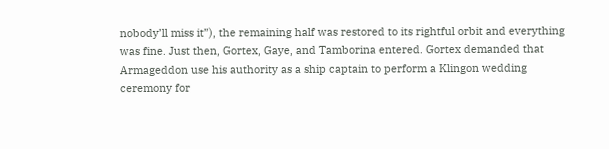nobody’ll miss it”), the remaining half was restored to its rightful orbit and everything was fine. Just then, Gortex, Gaye, and Tamborina entered. Gortex demanded that Armageddon use his authority as a ship captain to perform a Klingon wedding ceremony for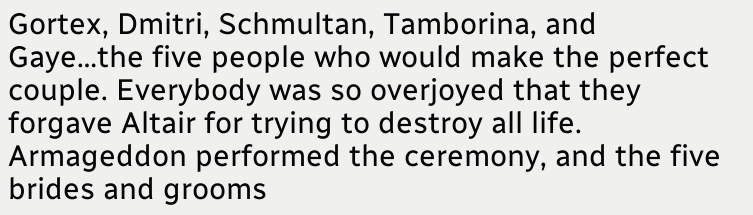Gortex, Dmitri, Schmultan, Tamborina, and Gaye…the five people who would make the perfect couple. Everybody was so overjoyed that they forgave Altair for trying to destroy all life. Armageddon performed the ceremony, and the five brides and grooms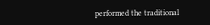performed the traditional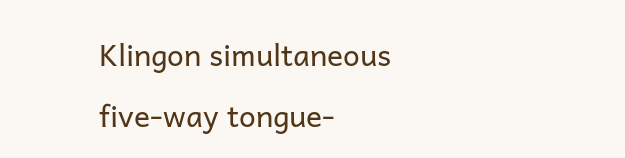Klingon simultaneous five-way tongue-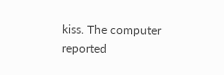kiss. The computer reported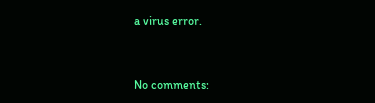a virus error.


No comments: